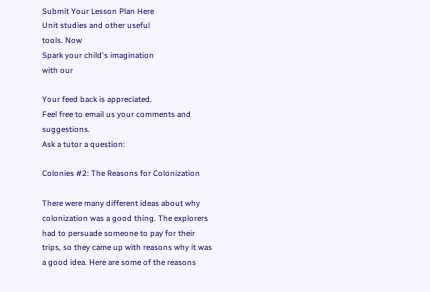Submit Your Lesson Plan Here
Unit studies and other useful
tools. Now
Spark your child's imagination
with our

Your feed back is appreciated.
Feel free to email us your comments and suggestions.
Ask a tutor a question:

Colonies #2: The Reasons for Colonization

There were many different ideas about why colonization was a good thing. The explorers had to persuade someone to pay for their trips, so they came up with reasons why it was a good idea. Here are some of the reasons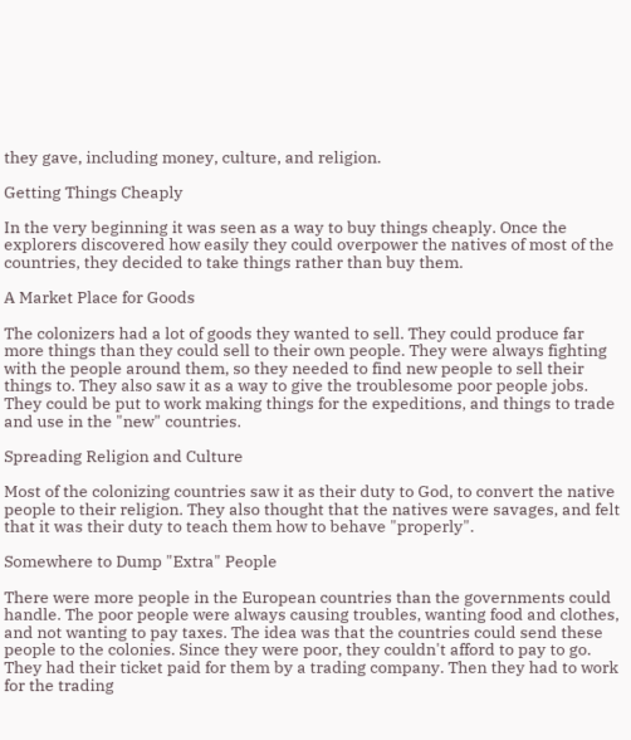they gave, including money, culture, and religion.

Getting Things Cheaply

In the very beginning it was seen as a way to buy things cheaply. Once the explorers discovered how easily they could overpower the natives of most of the countries, they decided to take things rather than buy them.

A Market Place for Goods

The colonizers had a lot of goods they wanted to sell. They could produce far more things than they could sell to their own people. They were always fighting with the people around them, so they needed to find new people to sell their things to. They also saw it as a way to give the troublesome poor people jobs. They could be put to work making things for the expeditions, and things to trade and use in the "new" countries.

Spreading Religion and Culture

Most of the colonizing countries saw it as their duty to God, to convert the native people to their religion. They also thought that the natives were savages, and felt that it was their duty to teach them how to behave "properly".

Somewhere to Dump "Extra" People

There were more people in the European countries than the governments could handle. The poor people were always causing troubles, wanting food and clothes, and not wanting to pay taxes. The idea was that the countries could send these people to the colonies. Since they were poor, they couldn't afford to pay to go. They had their ticket paid for them by a trading company. Then they had to work for the trading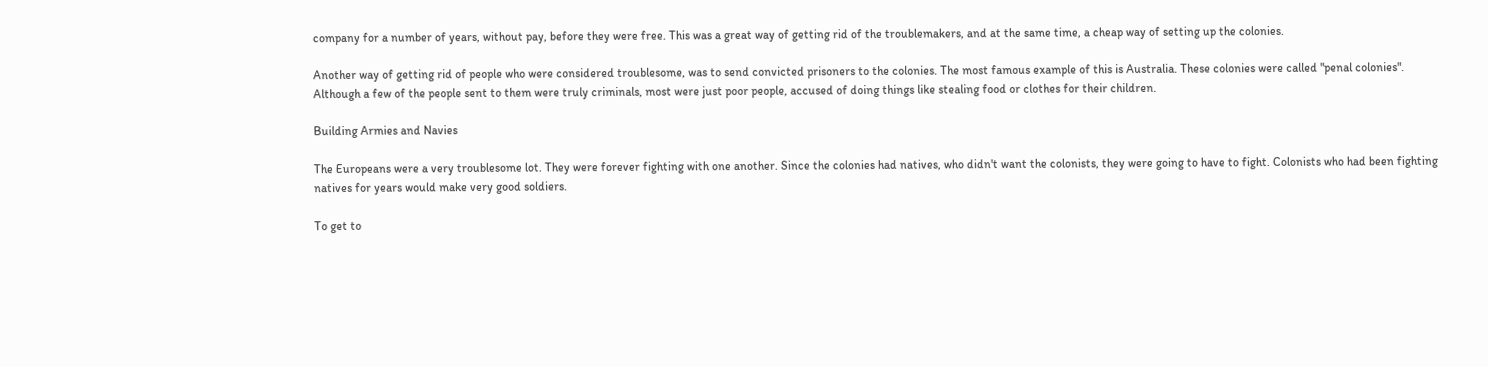company for a number of years, without pay, before they were free. This was a great way of getting rid of the troublemakers, and at the same time, a cheap way of setting up the colonies.

Another way of getting rid of people who were considered troublesome, was to send convicted prisoners to the colonies. The most famous example of this is Australia. These colonies were called "penal colonies". Although a few of the people sent to them were truly criminals, most were just poor people, accused of doing things like stealing food or clothes for their children.

Building Armies and Navies

The Europeans were a very troublesome lot. They were forever fighting with one another. Since the colonies had natives, who didn't want the colonists, they were going to have to fight. Colonists who had been fighting natives for years would make very good soldiers.

To get to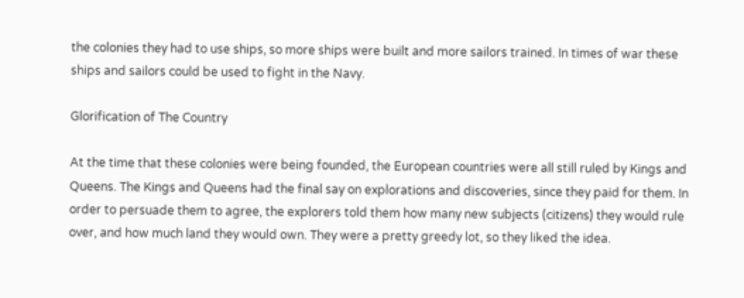the colonies they had to use ships, so more ships were built and more sailors trained. In times of war these ships and sailors could be used to fight in the Navy.

Glorification of The Country

At the time that these colonies were being founded, the European countries were all still ruled by Kings and Queens. The Kings and Queens had the final say on explorations and discoveries, since they paid for them. In order to persuade them to agree, the explorers told them how many new subjects (citizens) they would rule over, and how much land they would own. They were a pretty greedy lot, so they liked the idea.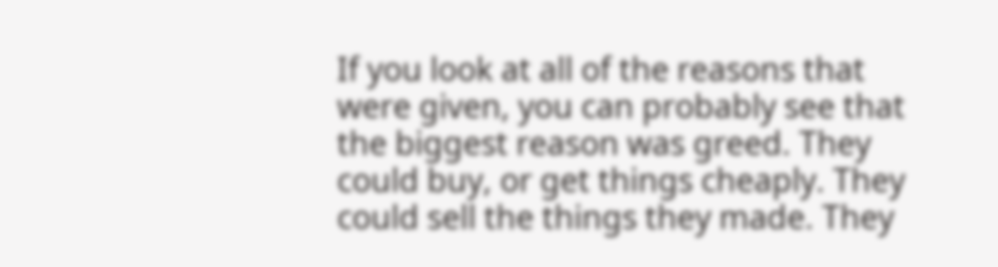If you look at all of the reasons that were given, you can probably see that the biggest reason was greed. They could buy, or get things cheaply. They could sell the things they made. They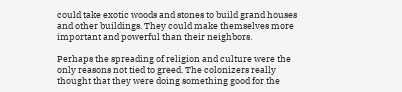could take exotic woods and stones to build grand houses and other buildings. They could make themselves more important and powerful than their neighbors.

Perhaps the spreading of religion and culture were the only reasons not tied to greed. The colonizers really thought that they were doing something good for the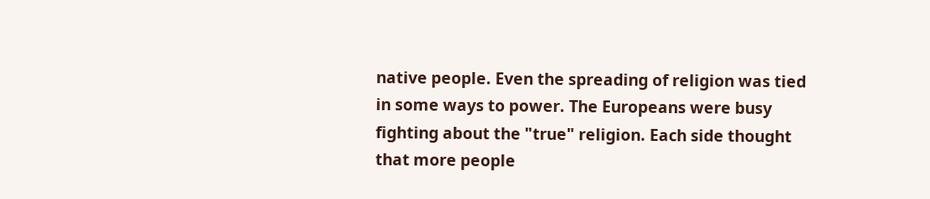native people. Even the spreading of religion was tied in some ways to power. The Europeans were busy fighting about the "true" religion. Each side thought that more people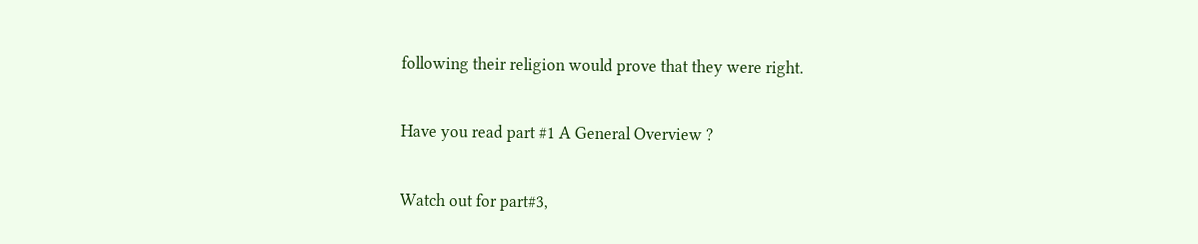following their religion would prove that they were right.

Have you read part #1 A General Overview ?

Watch out for part#3,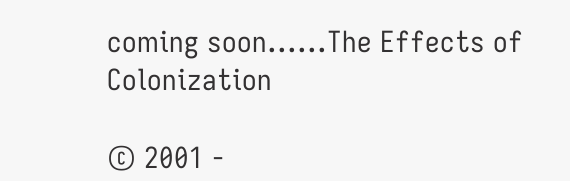coming soon......The Effects of Colonization

© 2001 -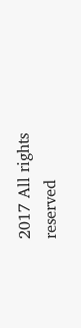2017 All rights reserved